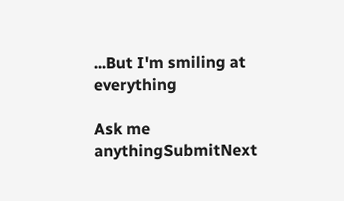...But I'm smiling at everything

Ask me anythingSubmitNext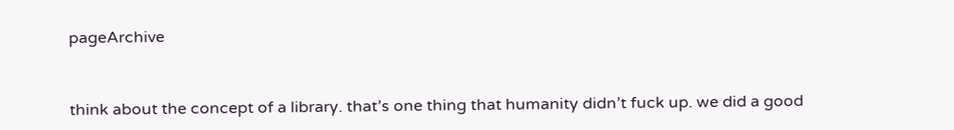pageArchive


think about the concept of a library. that’s one thing that humanity didn’t fuck up. we did a good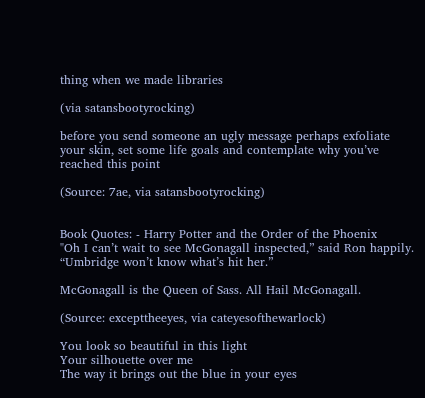thing when we made libraries

(via satansbootyrocking)

before you send someone an ugly message perhaps exfoliate your skin, set some life goals and contemplate why you’ve reached this point

(Source: 7ae, via satansbootyrocking)


Book Quotes: - Harry Potter and the Order of the Phoenix
"Oh I can’t wait to see McGonagall inspected,” said Ron happily. “Umbridge won’t know what’s hit her.”

McGonagall is the Queen of Sass. All Hail McGonagall.

(Source: excepttheeyes, via cateyesofthewarlock)

You look so beautiful in this light
Your silhouette over me
The way it brings out the blue in your eyes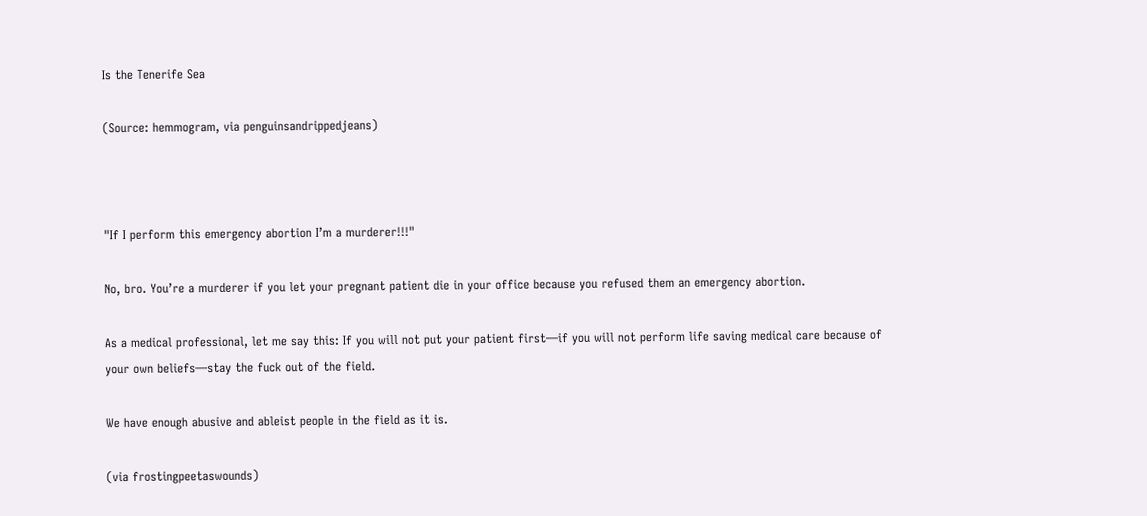Is the Tenerife Sea

(Source: hemmogram, via penguinsandrippedjeans)



"If I perform this emergency abortion I’m a murderer!!!"

No, bro. You’re a murderer if you let your pregnant patient die in your office because you refused them an emergency abortion.

As a medical professional, let me say this: If you will not put your patient first—if you will not perform life saving medical care because of your own beliefs—stay the fuck out of the field.

We have enough abusive and ableist people in the field as it is.

(via frostingpeetaswounds)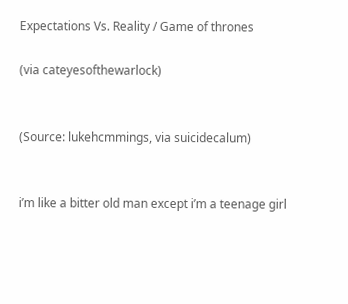Expectations Vs. Reality / Game of thrones

(via cateyesofthewarlock)


(Source: lukehcmmings, via suicidecalum)


i’m like a bitter old man except i’m a teenage girl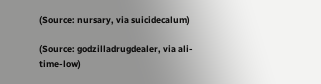(Source: nursary, via suicidecalum)

(Source: godzilladrugdealer, via ali-time-low)